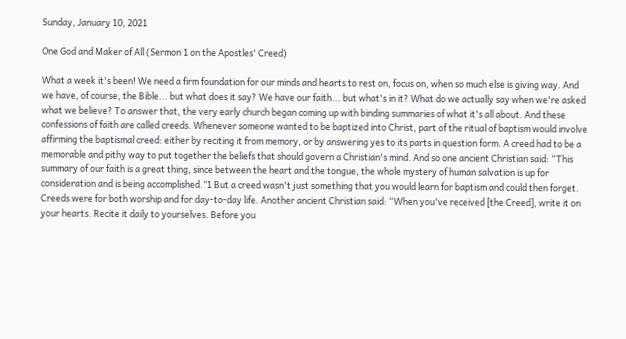Sunday, January 10, 2021

One God and Maker of All (Sermon 1 on the Apostles' Creed)

What a week it's been! We need a firm foundation for our minds and hearts to rest on, focus on, when so much else is giving way. And we have, of course, the Bible... but what does it say? We have our faith... but what's in it? What do we actually say when we're asked what we believe? To answer that, the very early church began coming up with binding summaries of what it's all about. And these confessions of faith are called creeds. Whenever someone wanted to be baptized into Christ, part of the ritual of baptism would involve affirming the baptismal creed: either by reciting it from memory, or by answering yes to its parts in question form. A creed had to be a memorable and pithy way to put together the beliefs that should govern a Christian's mind. And so one ancient Christian said: “This summary of our faith is a great thing, since between the heart and the tongue, the whole mystery of human salvation is up for consideration and is being accomplished.”1 But a creed wasn't just something that you would learn for baptism and could then forget. Creeds were for both worship and for day-to-day life. Another ancient Christian said: “When you've received [the Creed], write it on your hearts. Recite it daily to yourselves. Before you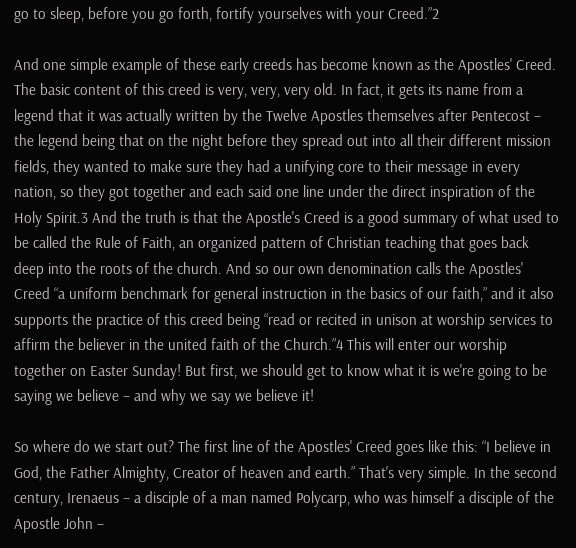go to sleep, before you go forth, fortify yourselves with your Creed.”2

And one simple example of these early creeds has become known as the Apostles' Creed. The basic content of this creed is very, very, very old. In fact, it gets its name from a legend that it was actually written by the Twelve Apostles themselves after Pentecost – the legend being that on the night before they spread out into all their different mission fields, they wanted to make sure they had a unifying core to their message in every nation, so they got together and each said one line under the direct inspiration of the Holy Spirit.3 And the truth is that the Apostle's Creed is a good summary of what used to be called the Rule of Faith, an organized pattern of Christian teaching that goes back deep into the roots of the church. And so our own denomination calls the Apostles' Creed “a uniform benchmark for general instruction in the basics of our faith,” and it also supports the practice of this creed being “read or recited in unison at worship services to affirm the believer in the united faith of the Church.”4 This will enter our worship together on Easter Sunday! But first, we should get to know what it is we're going to be saying we believe – and why we say we believe it!

So where do we start out? The first line of the Apostles' Creed goes like this: “I believe in God, the Father Almighty, Creator of heaven and earth.” That's very simple. In the second century, Irenaeus – a disciple of a man named Polycarp, who was himself a disciple of the Apostle John –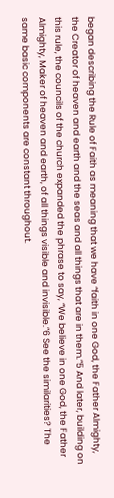began describing the Rule of Faith as meaning that we have “faith in one God, the Father Almighty, the Creator of heaven and earth and the seas and all things that are in them.”5 And later, building on this rule, the councils of the church expanded the phrase to say, “We believe in one God, the Father Almighty, Maker of heaven and earth, of all things visible and invisible.”6 See the similarities? The same basic components are constant throughout.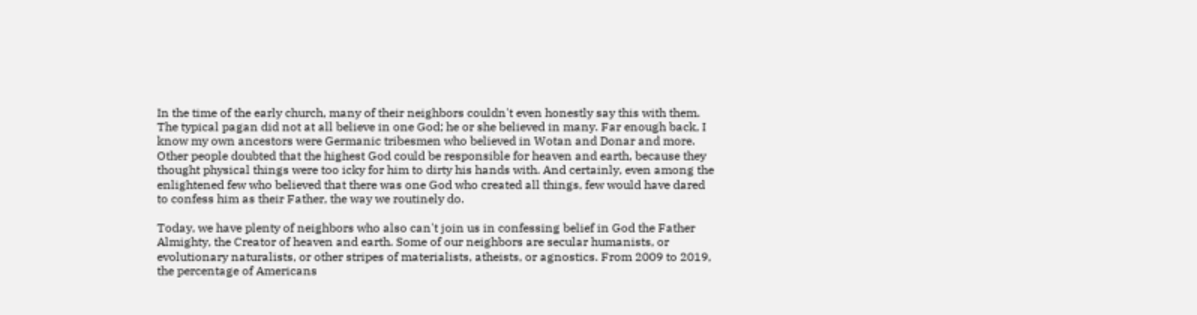In the time of the early church, many of their neighbors couldn't even honestly say this with them. The typical pagan did not at all believe in one God; he or she believed in many. Far enough back, I know my own ancestors were Germanic tribesmen who believed in Wotan and Donar and more. Other people doubted that the highest God could be responsible for heaven and earth, because they thought physical things were too icky for him to dirty his hands with. And certainly, even among the enlightened few who believed that there was one God who created all things, few would have dared to confess him as their Father, the way we routinely do.

Today, we have plenty of neighbors who also can't join us in confessing belief in God the Father Almighty, the Creator of heaven and earth. Some of our neighbors are secular humanists, or evolutionary naturalists, or other stripes of materialists, atheists, or agnostics. From 2009 to 2019, the percentage of Americans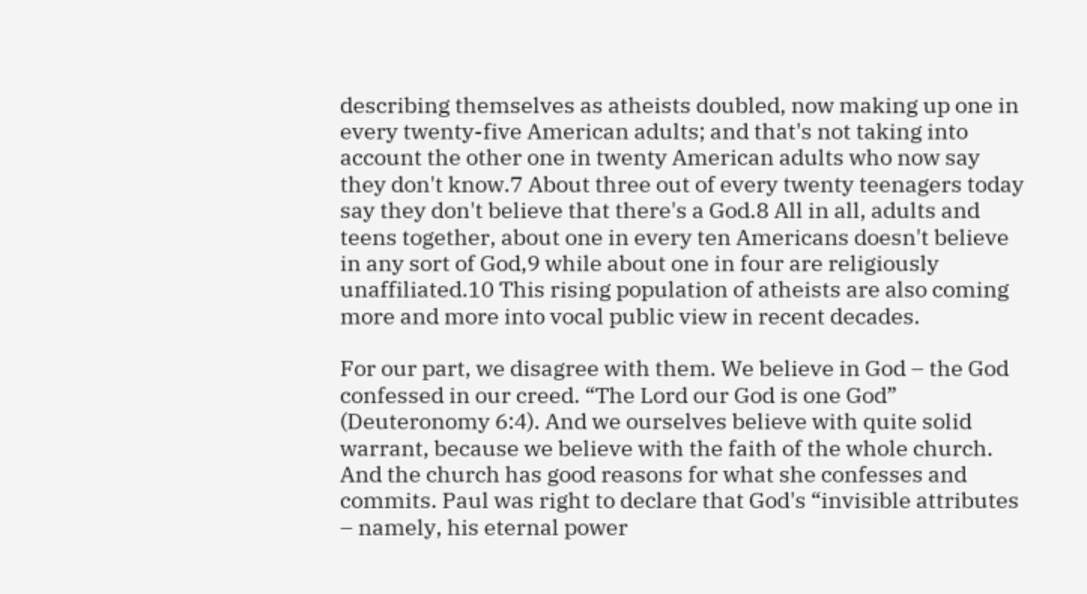describing themselves as atheists doubled, now making up one in every twenty-five American adults; and that's not taking into account the other one in twenty American adults who now say they don't know.7 About three out of every twenty teenagers today say they don't believe that there's a God.8 All in all, adults and teens together, about one in every ten Americans doesn't believe in any sort of God,9 while about one in four are religiously unaffiliated.10 This rising population of atheists are also coming more and more into vocal public view in recent decades.

For our part, we disagree with them. We believe in God – the God confessed in our creed. “The Lord our God is one God” (Deuteronomy 6:4). And we ourselves believe with quite solid warrant, because we believe with the faith of the whole church. And the church has good reasons for what she confesses and commits. Paul was right to declare that God's “invisible attributes – namely, his eternal power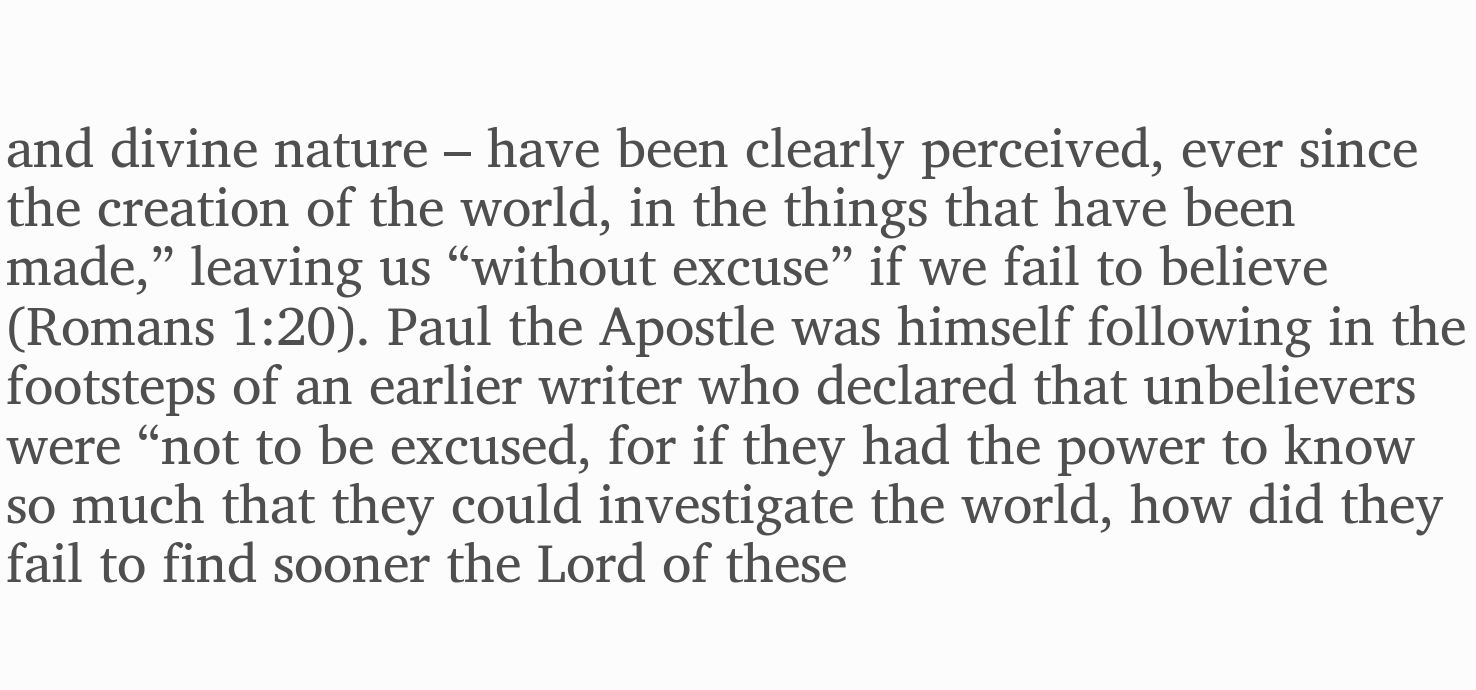and divine nature – have been clearly perceived, ever since the creation of the world, in the things that have been made,” leaving us “without excuse” if we fail to believe (Romans 1:20). Paul the Apostle was himself following in the footsteps of an earlier writer who declared that unbelievers were “not to be excused, for if they had the power to know so much that they could investigate the world, how did they fail to find sooner the Lord of these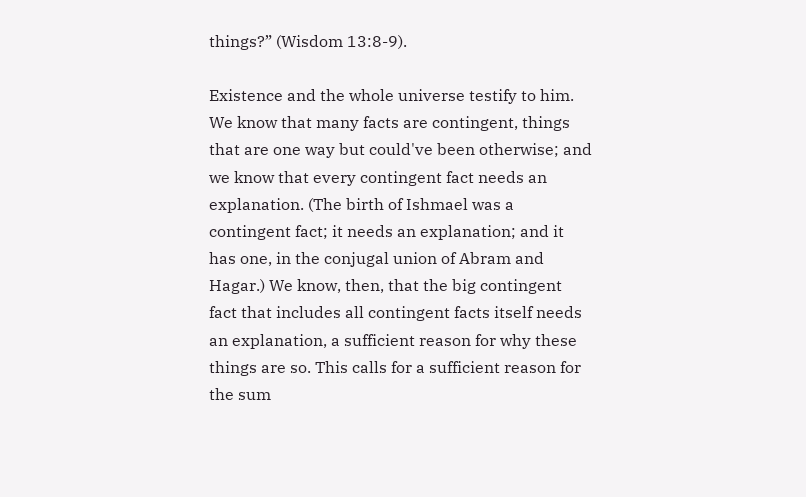things?” (Wisdom 13:8-9).

Existence and the whole universe testify to him. We know that many facts are contingent, things that are one way but could've been otherwise; and we know that every contingent fact needs an explanation. (The birth of Ishmael was a contingent fact; it needs an explanation; and it has one, in the conjugal union of Abram and Hagar.) We know, then, that the big contingent fact that includes all contingent facts itself needs an explanation, a sufficient reason for why these things are so. This calls for a sufficient reason for the sum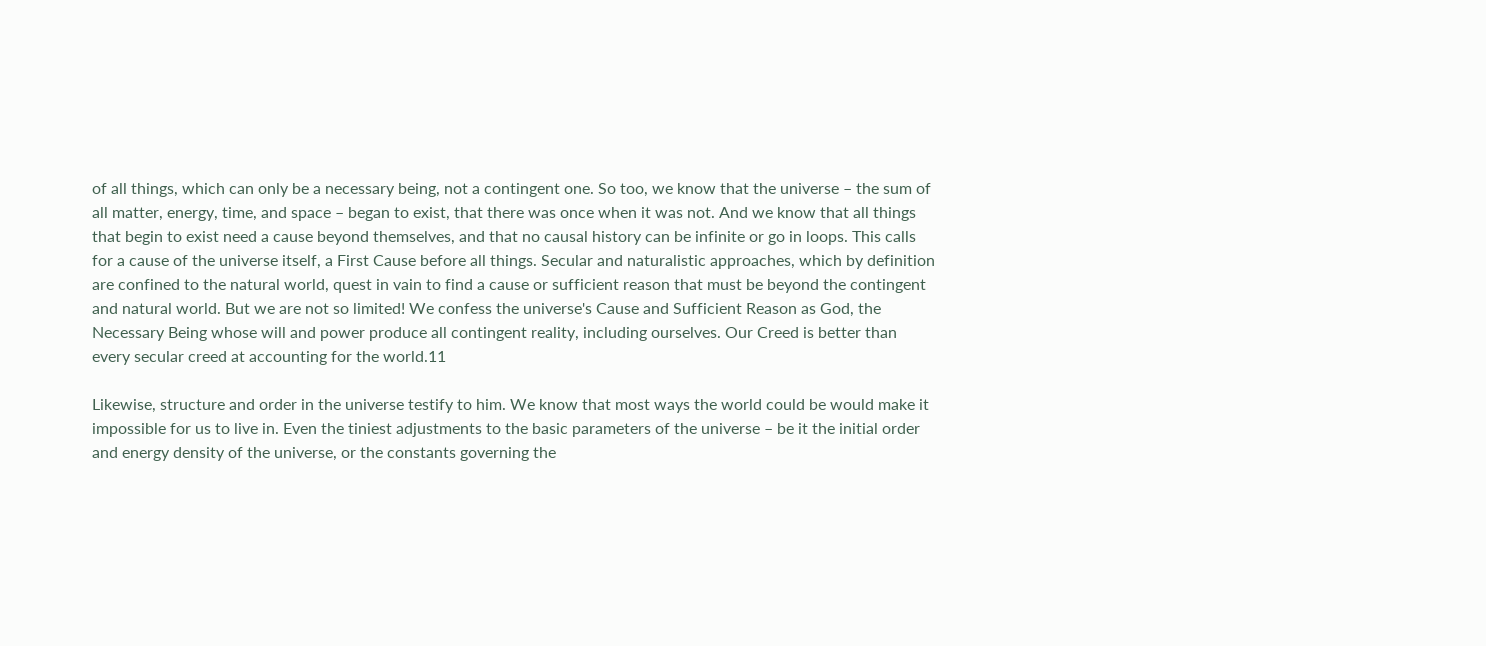of all things, which can only be a necessary being, not a contingent one. So too, we know that the universe – the sum of all matter, energy, time, and space – began to exist, that there was once when it was not. And we know that all things that begin to exist need a cause beyond themselves, and that no causal history can be infinite or go in loops. This calls for a cause of the universe itself, a First Cause before all things. Secular and naturalistic approaches, which by definition are confined to the natural world, quest in vain to find a cause or sufficient reason that must be beyond the contingent and natural world. But we are not so limited! We confess the universe's Cause and Sufficient Reason as God, the Necessary Being whose will and power produce all contingent reality, including ourselves. Our Creed is better than every secular creed at accounting for the world.11

Likewise, structure and order in the universe testify to him. We know that most ways the world could be would make it impossible for us to live in. Even the tiniest adjustments to the basic parameters of the universe – be it the initial order and energy density of the universe, or the constants governing the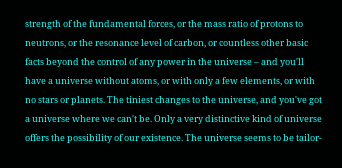strength of the fundamental forces, or the mass ratio of protons to neutrons, or the resonance level of carbon, or countless other basic facts beyond the control of any power in the universe – and you'll have a universe without atoms, or with only a few elements, or with no stars or planets. The tiniest changes to the universe, and you've got a universe where we can't be. Only a very distinctive kind of universe offers the possibility of our existence. The universe seems to be tailor-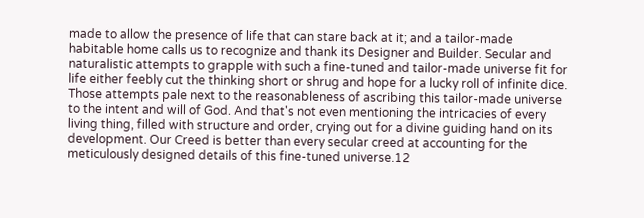made to allow the presence of life that can stare back at it; and a tailor-made habitable home calls us to recognize and thank its Designer and Builder. Secular and naturalistic attempts to grapple with such a fine-tuned and tailor-made universe fit for life either feebly cut the thinking short or shrug and hope for a lucky roll of infinite dice. Those attempts pale next to the reasonableness of ascribing this tailor-made universe to the intent and will of God. And that's not even mentioning the intricacies of every living thing, filled with structure and order, crying out for a divine guiding hand on its development. Our Creed is better than every secular creed at accounting for the meticulously designed details of this fine-tuned universe.12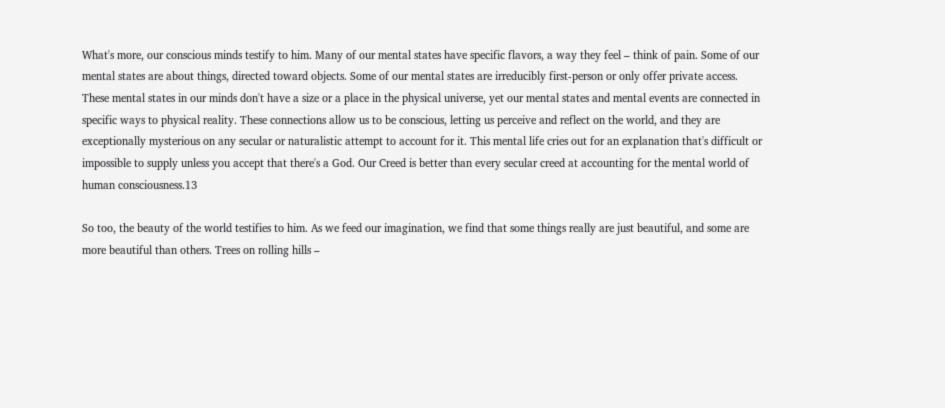What's more, our conscious minds testify to him. Many of our mental states have specific flavors, a way they feel – think of pain. Some of our mental states are about things, directed toward objects. Some of our mental states are irreducibly first-person or only offer private access. These mental states in our minds don't have a size or a place in the physical universe, yet our mental states and mental events are connected in specific ways to physical reality. These connections allow us to be conscious, letting us perceive and reflect on the world, and they are exceptionally mysterious on any secular or naturalistic attempt to account for it. This mental life cries out for an explanation that's difficult or impossible to supply unless you accept that there's a God. Our Creed is better than every secular creed at accounting for the mental world of human consciousness.13

So too, the beauty of the world testifies to him. As we feed our imagination, we find that some things really are just beautiful, and some are more beautiful than others. Trees on rolling hills –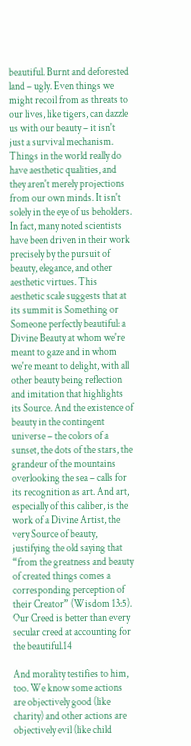beautiful. Burnt and deforested land – ugly. Even things we might recoil from as threats to our lives, like tigers, can dazzle us with our beauty – it isn't just a survival mechanism. Things in the world really do have aesthetic qualities, and they aren't merely projections from our own minds. It isn't solely in the eye of us beholders. In fact, many noted scientists have been driven in their work precisely by the pursuit of beauty, elegance, and other aesthetic virtues. This aesthetic scale suggests that at its summit is Something or Someone perfectly beautiful: a Divine Beauty at whom we're meant to gaze and in whom we're meant to delight, with all other beauty being reflection and imitation that highlights its Source. And the existence of beauty in the contingent universe – the colors of a sunset, the dots of the stars, the grandeur of the mountains overlooking the sea – calls for its recognition as art. And art, especially of this caliber, is the work of a Divine Artist, the very Source of beauty, justifying the old saying that “from the greatness and beauty of created things comes a corresponding perception of their Creator” (Wisdom 13:5). Our Creed is better than every secular creed at accounting for the beautiful.14

And morality testifies to him, too. We know some actions are objectively good (like charity) and other actions are objectively evil (like child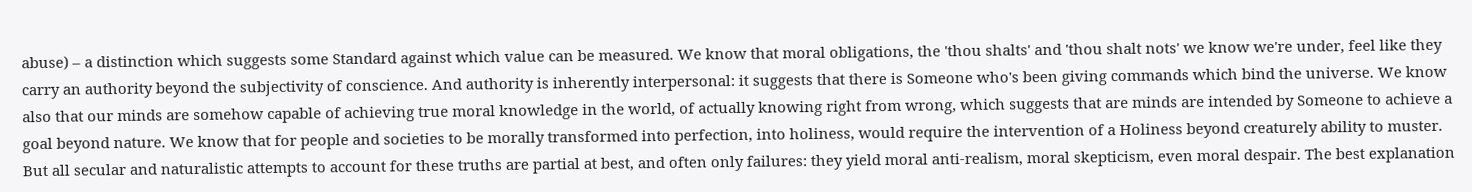abuse) – a distinction which suggests some Standard against which value can be measured. We know that moral obligations, the 'thou shalts' and 'thou shalt nots' we know we're under, feel like they carry an authority beyond the subjectivity of conscience. And authority is inherently interpersonal: it suggests that there is Someone who's been giving commands which bind the universe. We know also that our minds are somehow capable of achieving true moral knowledge in the world, of actually knowing right from wrong, which suggests that are minds are intended by Someone to achieve a goal beyond nature. We know that for people and societies to be morally transformed into perfection, into holiness, would require the intervention of a Holiness beyond creaturely ability to muster. But all secular and naturalistic attempts to account for these truths are partial at best, and often only failures: they yield moral anti-realism, moral skepticism, even moral despair. The best explanation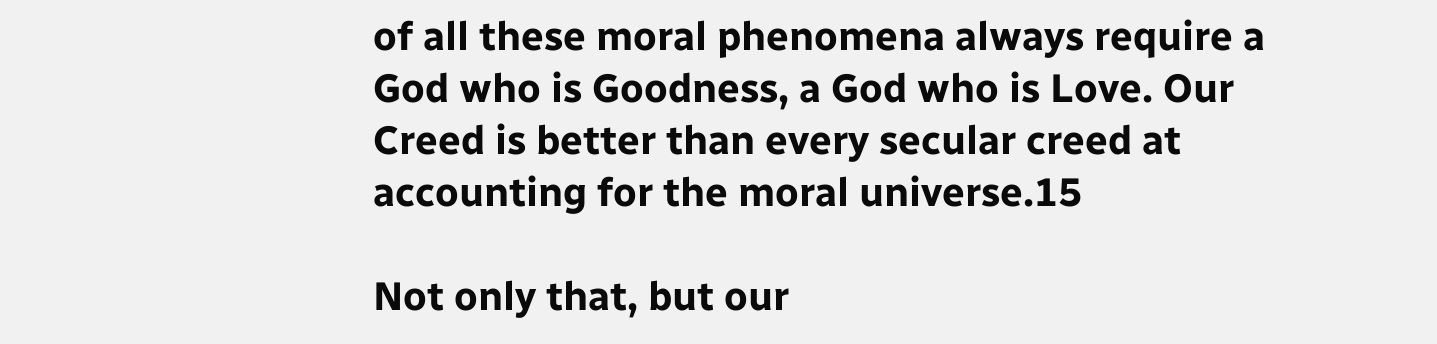of all these moral phenomena always require a God who is Goodness, a God who is Love. Our Creed is better than every secular creed at accounting for the moral universe.15

Not only that, but our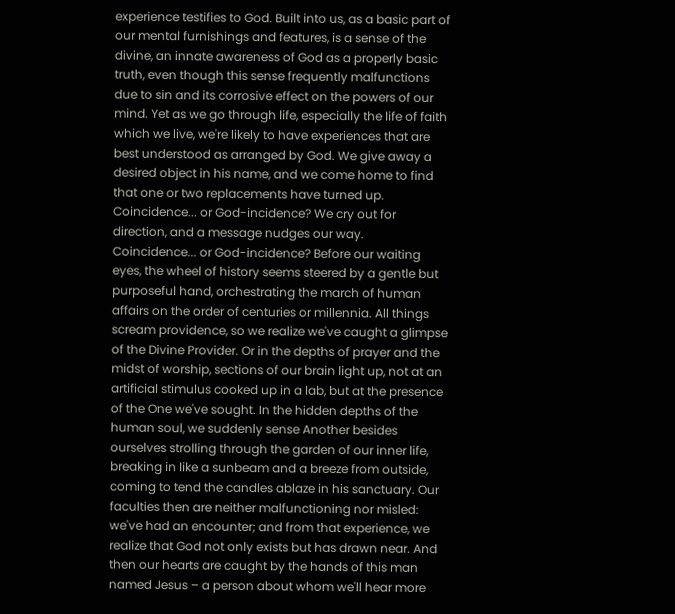experience testifies to God. Built into us, as a basic part of our mental furnishings and features, is a sense of the divine, an innate awareness of God as a properly basic truth, even though this sense frequently malfunctions due to sin and its corrosive effect on the powers of our mind. Yet as we go through life, especially the life of faith which we live, we're likely to have experiences that are best understood as arranged by God. We give away a desired object in his name, and we come home to find that one or two replacements have turned up. Coincidence... or God-incidence? We cry out for direction, and a message nudges our way. Coincidence... or God-incidence? Before our waiting eyes, the wheel of history seems steered by a gentle but purposeful hand, orchestrating the march of human affairs on the order of centuries or millennia. All things scream providence, so we realize we've caught a glimpse of the Divine Provider. Or in the depths of prayer and the midst of worship, sections of our brain light up, not at an artificial stimulus cooked up in a lab, but at the presence of the One we've sought. In the hidden depths of the human soul, we suddenly sense Another besides ourselves strolling through the garden of our inner life, breaking in like a sunbeam and a breeze from outside, coming to tend the candles ablaze in his sanctuary. Our faculties then are neither malfunctioning nor misled: we've had an encounter; and from that experience, we realize that God not only exists but has drawn near. And then our hearts are caught by the hands of this man named Jesus – a person about whom we'll hear more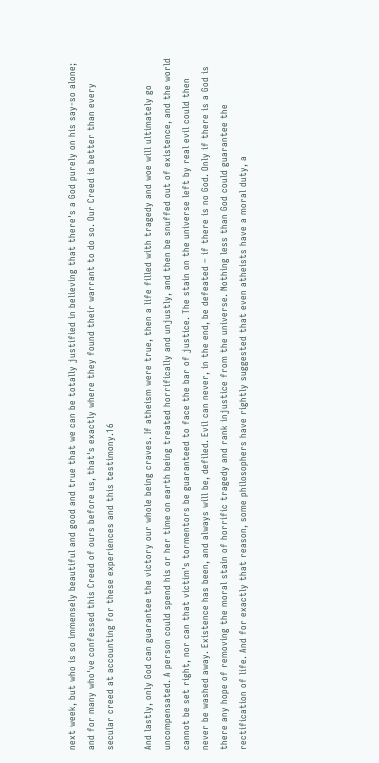next week, but who is so immensely beautiful and good and true that we can be totally justified in believing that there's a God purely on his say-so alone; and for many who've confessed this Creed of ours before us, that's exactly where they found their warrant to do so. Our Creed is better than every secular creed at accounting for these experiences and this testimony.16

And lastly, only God can guarantee the victory our whole being craves. If atheism were true, then a life filled with tragedy and woe will ultimately go uncompensated. A person could spend his or her time on earth being treated horrifically and unjustly, and then be snuffed out of existence, and the world cannot be set right, nor can that victim's tormentors be guaranteed to face the bar of justice. The stain on the universe left by real evil could then never be washed away. Existence has been, and always will be, defiled. Evil can never, in the end, be defeated – if there is no God. Only if there is a God is there any hope of removing the moral stain of horrific tragedy and rank injustice from the universe. Nothing less than God could guarantee the rectification of life. And for exactly that reason, some philosophers have rightly suggested that even atheists have a moral duty, a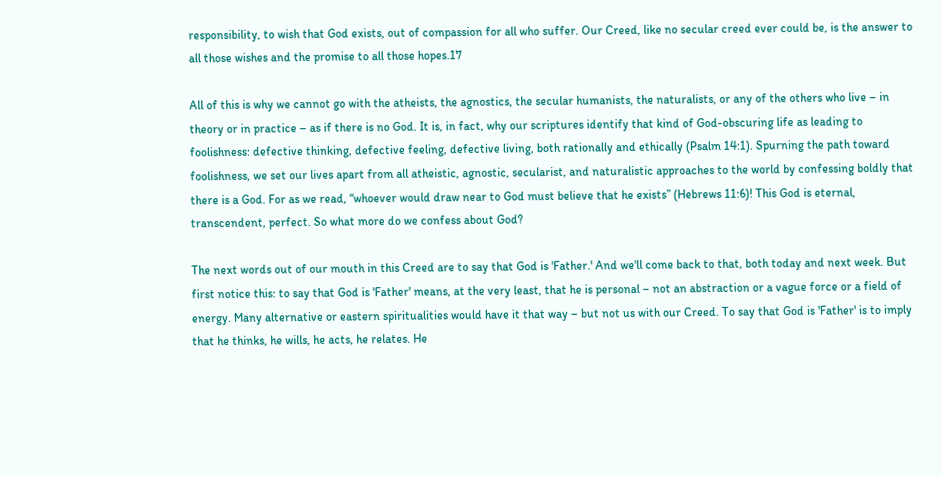responsibility, to wish that God exists, out of compassion for all who suffer. Our Creed, like no secular creed ever could be, is the answer to all those wishes and the promise to all those hopes.17

All of this is why we cannot go with the atheists, the agnostics, the secular humanists, the naturalists, or any of the others who live – in theory or in practice – as if there is no God. It is, in fact, why our scriptures identify that kind of God-obscuring life as leading to foolishness: defective thinking, defective feeling, defective living, both rationally and ethically (Psalm 14:1). Spurning the path toward foolishness, we set our lives apart from all atheistic, agnostic, secularist, and naturalistic approaches to the world by confessing boldly that there is a God. For as we read, “whoever would draw near to God must believe that he exists” (Hebrews 11:6)! This God is eternal, transcendent, perfect. So what more do we confess about God?

The next words out of our mouth in this Creed are to say that God is 'Father.' And we'll come back to that, both today and next week. But first notice this: to say that God is 'Father' means, at the very least, that he is personal – not an abstraction or a vague force or a field of energy. Many alternative or eastern spiritualities would have it that way – but not us with our Creed. To say that God is 'Father' is to imply that he thinks, he wills, he acts, he relates. He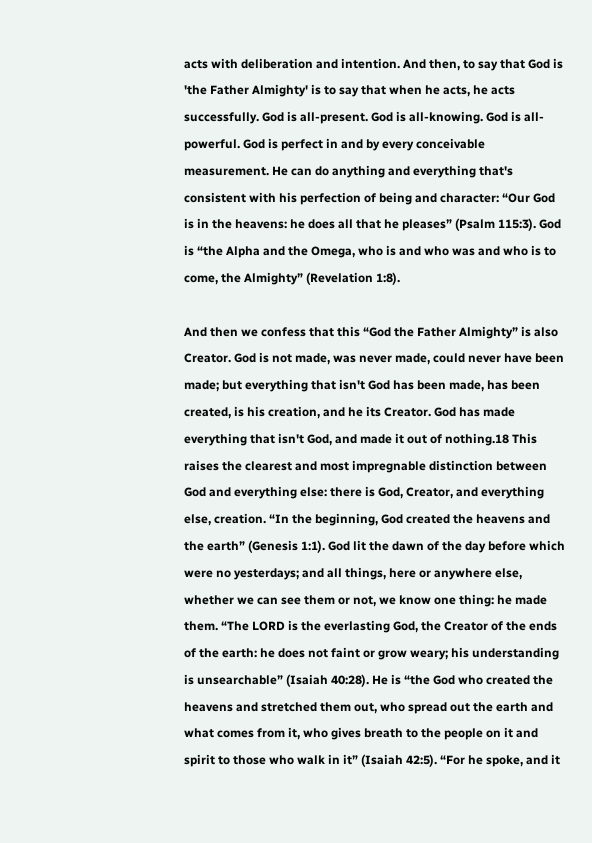acts with deliberation and intention. And then, to say that God is 'the Father Almighty' is to say that when he acts, he acts successfully. God is all-present. God is all-knowing. God is all-powerful. God is perfect in and by every conceivable measurement. He can do anything and everything that's consistent with his perfection of being and character: “Our God is in the heavens: he does all that he pleases” (Psalm 115:3). God is “the Alpha and the Omega, who is and who was and who is to come, the Almighty” (Revelation 1:8).

And then we confess that this “God the Father Almighty” is also Creator. God is not made, was never made, could never have been made; but everything that isn't God has been made, has been created, is his creation, and he its Creator. God has made everything that isn't God, and made it out of nothing.18 This raises the clearest and most impregnable distinction between God and everything else: there is God, Creator, and everything else, creation. “In the beginning, God created the heavens and the earth” (Genesis 1:1). God lit the dawn of the day before which were no yesterdays; and all things, here or anywhere else, whether we can see them or not, we know one thing: he made them. “The LORD is the everlasting God, the Creator of the ends of the earth: he does not faint or grow weary; his understanding is unsearchable” (Isaiah 40:28). He is “the God who created the heavens and stretched them out, who spread out the earth and what comes from it, who gives breath to the people on it and spirit to those who walk in it” (Isaiah 42:5). “For he spoke, and it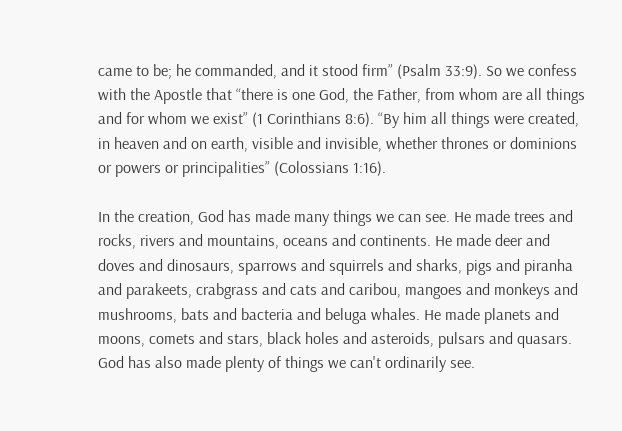came to be; he commanded, and it stood firm” (Psalm 33:9). So we confess with the Apostle that “there is one God, the Father, from whom are all things and for whom we exist” (1 Corinthians 8:6). “By him all things were created, in heaven and on earth, visible and invisible, whether thrones or dominions or powers or principalities” (Colossians 1:16).

In the creation, God has made many things we can see. He made trees and rocks, rivers and mountains, oceans and continents. He made deer and doves and dinosaurs, sparrows and squirrels and sharks, pigs and piranha and parakeets, crabgrass and cats and caribou, mangoes and monkeys and mushrooms, bats and bacteria and beluga whales. He made planets and moons, comets and stars, black holes and asteroids, pulsars and quasars. God has also made plenty of things we can't ordinarily see.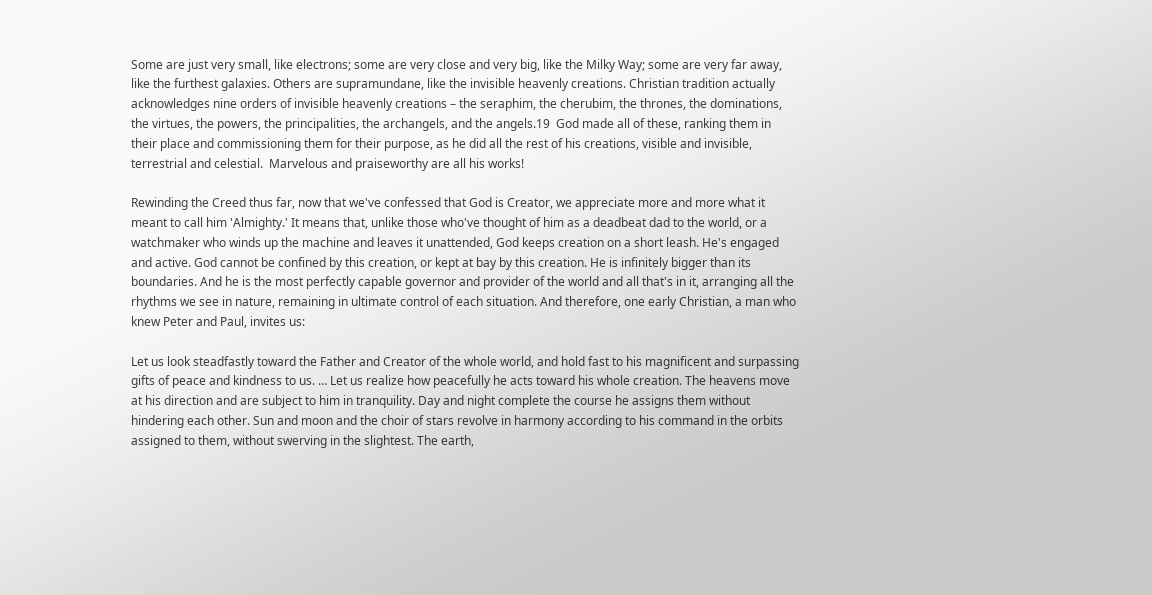Some are just very small, like electrons; some are very close and very big, like the Milky Way; some are very far away, like the furthest galaxies. Others are supramundane, like the invisible heavenly creations. Christian tradition actually acknowledges nine orders of invisible heavenly creations – the seraphim, the cherubim, the thrones, the dominations, the virtues, the powers, the principalities, the archangels, and the angels.19  God made all of these, ranking them in their place and commissioning them for their purpose, as he did all the rest of his creations, visible and invisible, terrestrial and celestial.  Marvelous and praiseworthy are all his works!

Rewinding the Creed thus far, now that we've confessed that God is Creator, we appreciate more and more what it meant to call him 'Almighty.' It means that, unlike those who've thought of him as a deadbeat dad to the world, or a watchmaker who winds up the machine and leaves it unattended, God keeps creation on a short leash. He's engaged and active. God cannot be confined by this creation, or kept at bay by this creation. He is infinitely bigger than its boundaries. And he is the most perfectly capable governor and provider of the world and all that's in it, arranging all the rhythms we see in nature, remaining in ultimate control of each situation. And therefore, one early Christian, a man who knew Peter and Paul, invites us:

Let us look steadfastly toward the Father and Creator of the whole world, and hold fast to his magnificent and surpassing gifts of peace and kindness to us. … Let us realize how peacefully he acts toward his whole creation. The heavens move at his direction and are subject to him in tranquility. Day and night complete the course he assigns them without hindering each other. Sun and moon and the choir of stars revolve in harmony according to his command in the orbits assigned to them, without swerving in the slightest. The earth,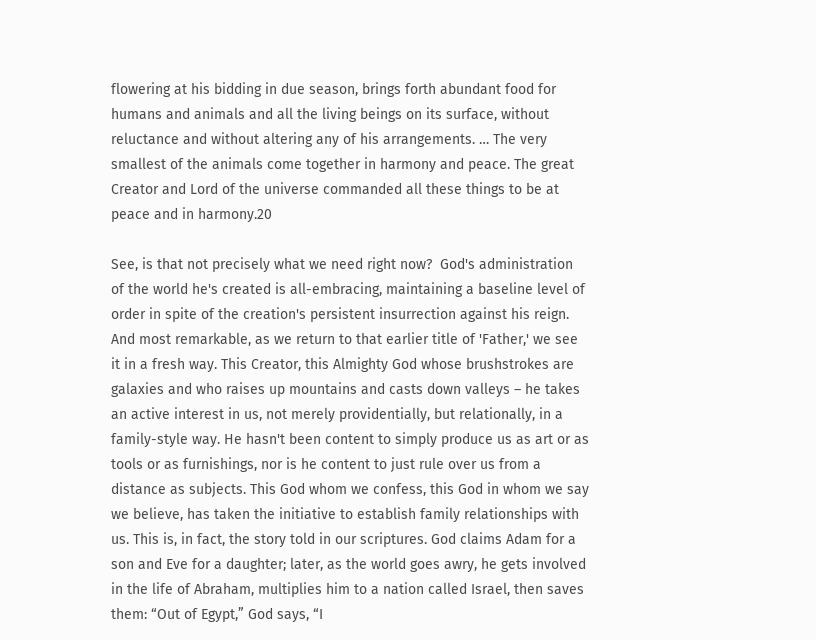flowering at his bidding in due season, brings forth abundant food for humans and animals and all the living beings on its surface, without reluctance and without altering any of his arrangements. … The very smallest of the animals come together in harmony and peace. The great Creator and Lord of the universe commanded all these things to be at peace and in harmony.20

See, is that not precisely what we need right now?  God's administration of the world he's created is all-embracing, maintaining a baseline level of order in spite of the creation's persistent insurrection against his reign. And most remarkable, as we return to that earlier title of 'Father,' we see it in a fresh way. This Creator, this Almighty God whose brushstrokes are galaxies and who raises up mountains and casts down valleys – he takes an active interest in us, not merely providentially, but relationally, in a family-style way. He hasn't been content to simply produce us as art or as tools or as furnishings, nor is he content to just rule over us from a distance as subjects. This God whom we confess, this God in whom we say we believe, has taken the initiative to establish family relationships with us. This is, in fact, the story told in our scriptures. God claims Adam for a son and Eve for a daughter; later, as the world goes awry, he gets involved in the life of Abraham, multiplies him to a nation called Israel, then saves them: “Out of Egypt,” God says, “I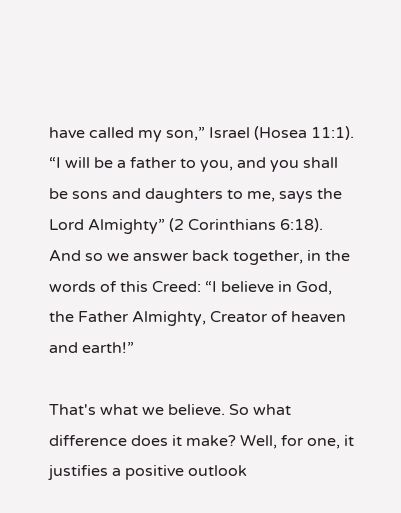have called my son,” Israel (Hosea 11:1). “I will be a father to you, and you shall be sons and daughters to me, says the Lord Almighty” (2 Corinthians 6:18). And so we answer back together, in the words of this Creed: “I believe in God, the Father Almighty, Creator of heaven and earth!”

That's what we believe. So what difference does it make? Well, for one, it justifies a positive outlook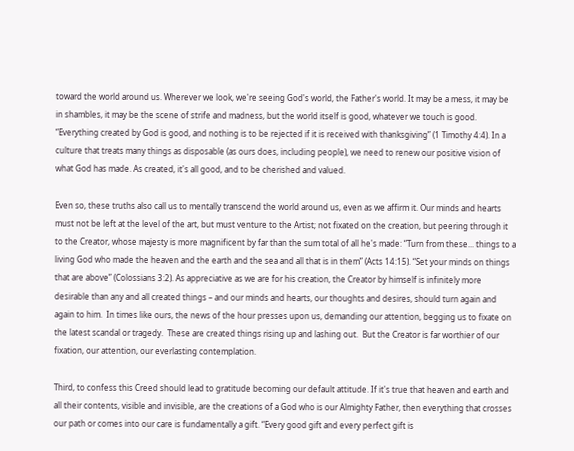toward the world around us. Wherever we look, we're seeing God's world, the Father's world. It may be a mess, it may be in shambles, it may be the scene of strife and madness, but the world itself is good, whatever we touch is good. “Everything created by God is good, and nothing is to be rejected if it is received with thanksgiving” (1 Timothy 4:4). In a culture that treats many things as disposable (as ours does, including people), we need to renew our positive vision of what God has made. As created, it's all good, and to be cherished and valued.

Even so, these truths also call us to mentally transcend the world around us, even as we affirm it. Our minds and hearts must not be left at the level of the art, but must venture to the Artist; not fixated on the creation, but peering through it to the Creator, whose majesty is more magnificent by far than the sum total of all he's made: “Turn from these... things to a living God who made the heaven and the earth and the sea and all that is in them” (Acts 14:15). “Set your minds on things that are above” (Colossians 3:2). As appreciative as we are for his creation, the Creator by himself is infinitely more desirable than any and all created things – and our minds and hearts, our thoughts and desires, should turn again and again to him.  In times like ours, the news of the hour presses upon us, demanding our attention, begging us to fixate on the latest scandal or tragedy.  These are created things rising up and lashing out.  But the Creator is far worthier of our fixation, our attention, our everlasting contemplation.

Third, to confess this Creed should lead to gratitude becoming our default attitude. If it's true that heaven and earth and all their contents, visible and invisible, are the creations of a God who is our Almighty Father, then everything that crosses our path or comes into our care is fundamentally a gift. “Every good gift and every perfect gift is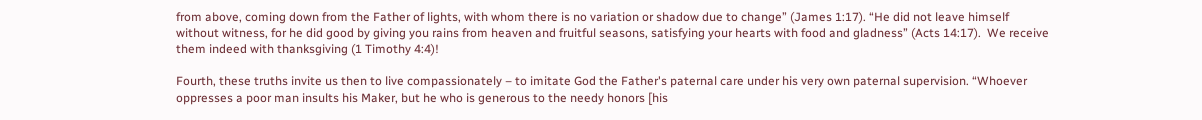from above, coming down from the Father of lights, with whom there is no variation or shadow due to change” (James 1:17). “He did not leave himself without witness, for he did good by giving you rains from heaven and fruitful seasons, satisfying your hearts with food and gladness” (Acts 14:17).  We receive them indeed with thanksgiving (1 Timothy 4:4)!

Fourth, these truths invite us then to live compassionately – to imitate God the Father's paternal care under his very own paternal supervision. “Whoever oppresses a poor man insults his Maker, but he who is generous to the needy honors [his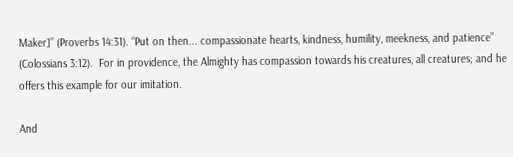Maker]” (Proverbs 14:31). “Put on then... compassionate hearts, kindness, humility, meekness, and patience” (Colossians 3:12).  For in providence, the Almighty has compassion towards his creatures, all creatures; and he offers this example for our imitation.

And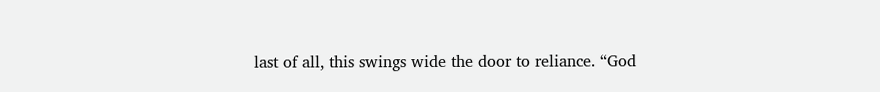last of all, this swings wide the door to reliance. “God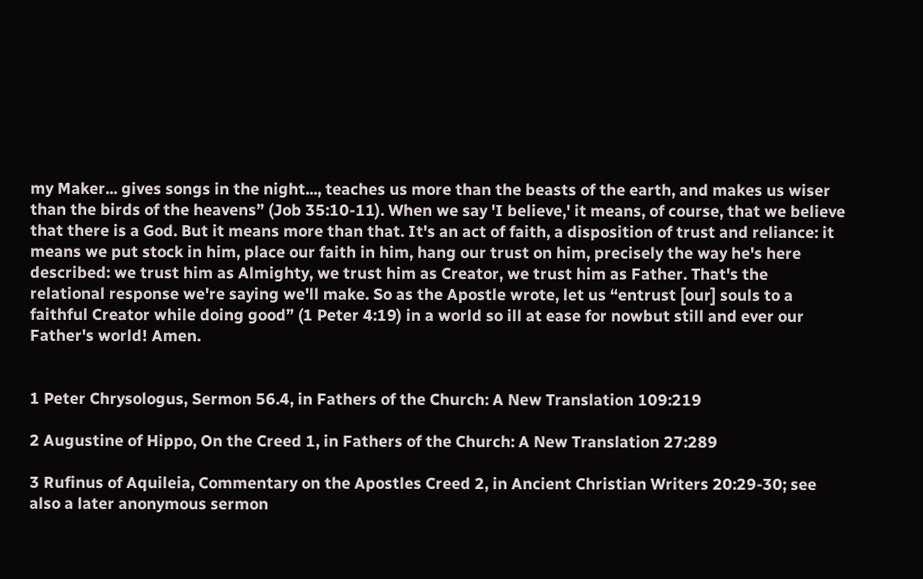my Maker... gives songs in the night..., teaches us more than the beasts of the earth, and makes us wiser than the birds of the heavens” (Job 35:10-11). When we say 'I believe,' it means, of course, that we believe that there is a God. But it means more than that. It's an act of faith, a disposition of trust and reliance: it means we put stock in him, place our faith in him, hang our trust on him, precisely the way he's here described: we trust him as Almighty, we trust him as Creator, we trust him as Father. That's the relational response we're saying we'll make. So as the Apostle wrote, let us “entrust [our] souls to a faithful Creator while doing good” (1 Peter 4:19) in a world so ill at ease for nowbut still and ever our Father's world! Amen.


1 Peter Chrysologus, Sermon 56.4, in Fathers of the Church: A New Translation 109:219

2 Augustine of Hippo, On the Creed 1, in Fathers of the Church: A New Translation 27:289

3 Rufinus of Aquileia, Commentary on the Apostles Creed 2, in Ancient Christian Writers 20:29-30; see also a later anonymous sermon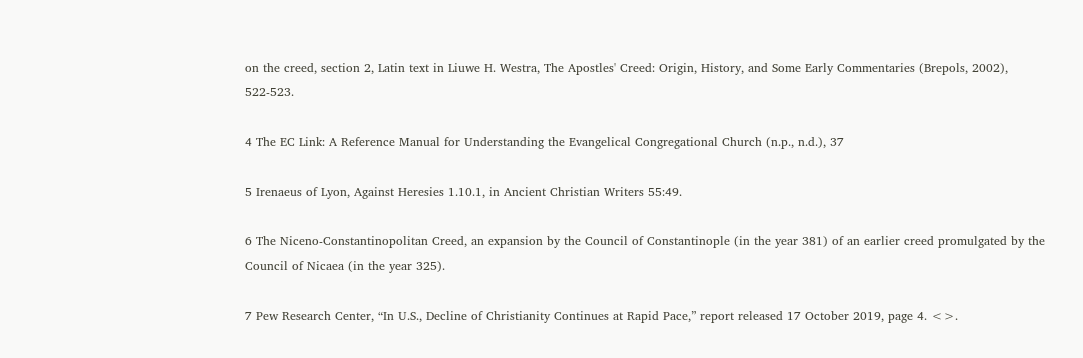on the creed, section 2, Latin text in Liuwe H. Westra, The Apostles' Creed: Origin, History, and Some Early Commentaries (Brepols, 2002), 522-523.

4 The EC Link: A Reference Manual for Understanding the Evangelical Congregational Church (n.p., n.d.), 37

5 Irenaeus of Lyon, Against Heresies 1.10.1, in Ancient Christian Writers 55:49.

6 The Niceno-Constantinopolitan Creed, an expansion by the Council of Constantinople (in the year 381) of an earlier creed promulgated by the Council of Nicaea (in the year 325).

7 Pew Research Center, “In U.S., Decline of Christianity Continues at Rapid Pace,” report released 17 October 2019, page 4. <>.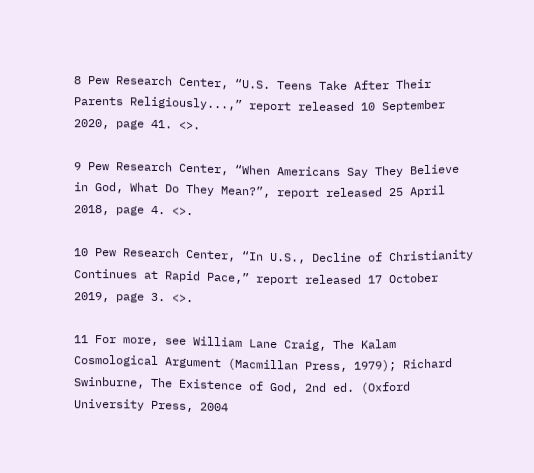8 Pew Research Center, “U.S. Teens Take After Their Parents Religiously...,” report released 10 September 2020, page 41. <>.

9 Pew Research Center, “When Americans Say They Believe in God, What Do They Mean?”, report released 25 April 2018, page 4. <>.

10 Pew Research Center, “In U.S., Decline of Christianity Continues at Rapid Pace,” report released 17 October 2019, page 3. <>.

11 For more, see William Lane Craig, The Kalam Cosmological Argument (Macmillan Press, 1979); Richard Swinburne, The Existence of God, 2nd ed. (Oxford University Press, 2004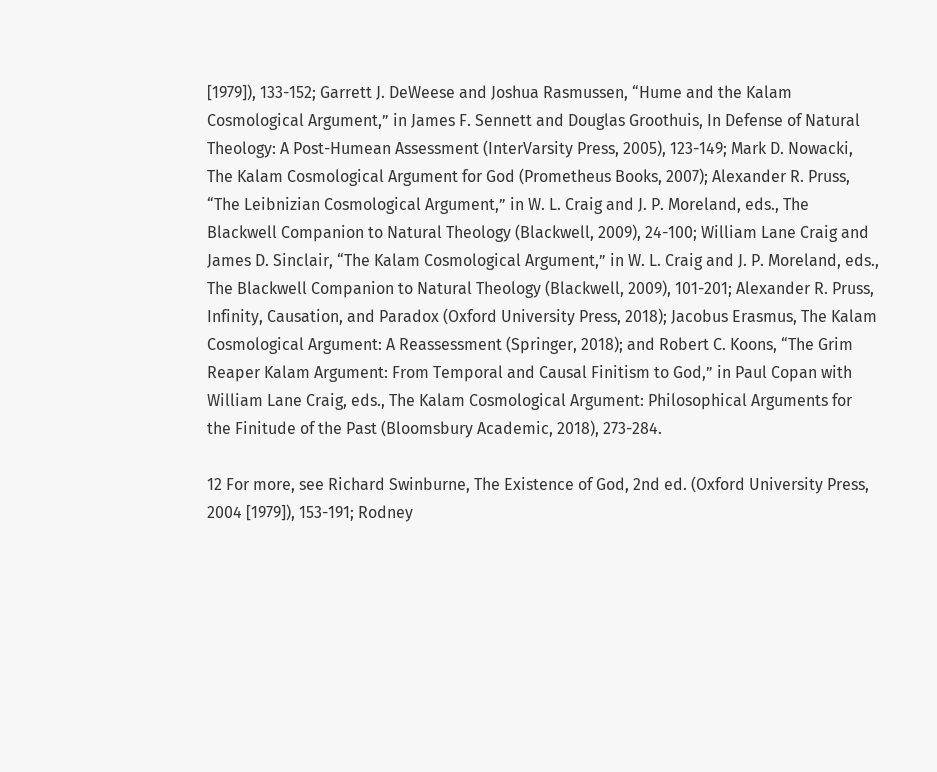[1979]), 133-152; Garrett J. DeWeese and Joshua Rasmussen, “Hume and the Kalam Cosmological Argument,” in James F. Sennett and Douglas Groothuis, In Defense of Natural Theology: A Post-Humean Assessment (InterVarsity Press, 2005), 123-149; Mark D. Nowacki, The Kalam Cosmological Argument for God (Prometheus Books, 2007); Alexander R. Pruss, “The Leibnizian Cosmological Argument,” in W. L. Craig and J. P. Moreland, eds., The Blackwell Companion to Natural Theology (Blackwell, 2009), 24-100; William Lane Craig and James D. Sinclair, “The Kalam Cosmological Argument,” in W. L. Craig and J. P. Moreland, eds., The Blackwell Companion to Natural Theology (Blackwell, 2009), 101-201; Alexander R. Pruss, Infinity, Causation, and Paradox (Oxford University Press, 2018); Jacobus Erasmus, The Kalam Cosmological Argument: A Reassessment (Springer, 2018); and Robert C. Koons, “The Grim Reaper Kalam Argument: From Temporal and Causal Finitism to God,” in Paul Copan with William Lane Craig, eds., The Kalam Cosmological Argument: Philosophical Arguments for the Finitude of the Past (Bloomsbury Academic, 2018), 273-284.

12 For more, see Richard Swinburne, The Existence of God, 2nd ed. (Oxford University Press, 2004 [1979]), 153-191; Rodney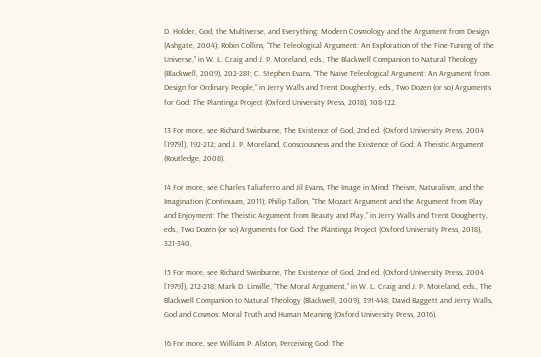D. Holder, God, the Multiverse, and Everything: Modern Cosmology and the Argument from Design (Ashgate, 2004); Robin Collins, “The Teleological Argument: An Exploration of the Fine-Tuning of the Universe,” in W. L. Craig and J. P. Moreland, eds., The Blackwell Companion to Natural Theology (Blackwell, 2009), 202-281; C. Stephen Evans, “The Naive Teleological Argument: An Argument from Design for Ordinary People,” in Jerry Walls and Trent Dougherty, eds., Two Dozen (or so) Arguments for God: The Plantinga Project (Oxford University Press, 2018), 108-122.

13 For more, see Richard Swinburne, The Existence of God, 2nd ed. (Oxford University Press, 2004 [1979]), 192-212; and J. P. Moreland, Consciousness and the Existence of God: A Theistic Argument (Routledge, 2008).

14 For more, see Charles Taliaferro and Jil Evans, The Image in Mind: Theism, Naturalism, and the Imagination (Continuum, 2011); Philip Tallon, “The Mozart Argument and the Argument from Play and Enjoyment: The Theistic Argument from Beauty and Play,” in Jerry Walls and Trent Dougherty, eds., Two Dozen (or so) Arguments for God: The Plantinga Project (Oxford University Press, 2018), 321-340.

15 For more, see Richard Swinburne, The Existence of God, 2nd ed. (Oxford University Press, 2004 [1979]), 212-218; Mark D. Linville, “The Moral Argument,” in W. L. Craig and J. P. Moreland, eds., The Blackwell Companion to Natural Theology (Blackwell, 2009), 391-448; David Baggett and Jerry Walls, God and Cosmos: Moral Truth and Human Meaning (Oxford University Press, 2016).

16 For more, see William P. Alston, Perceiving God: The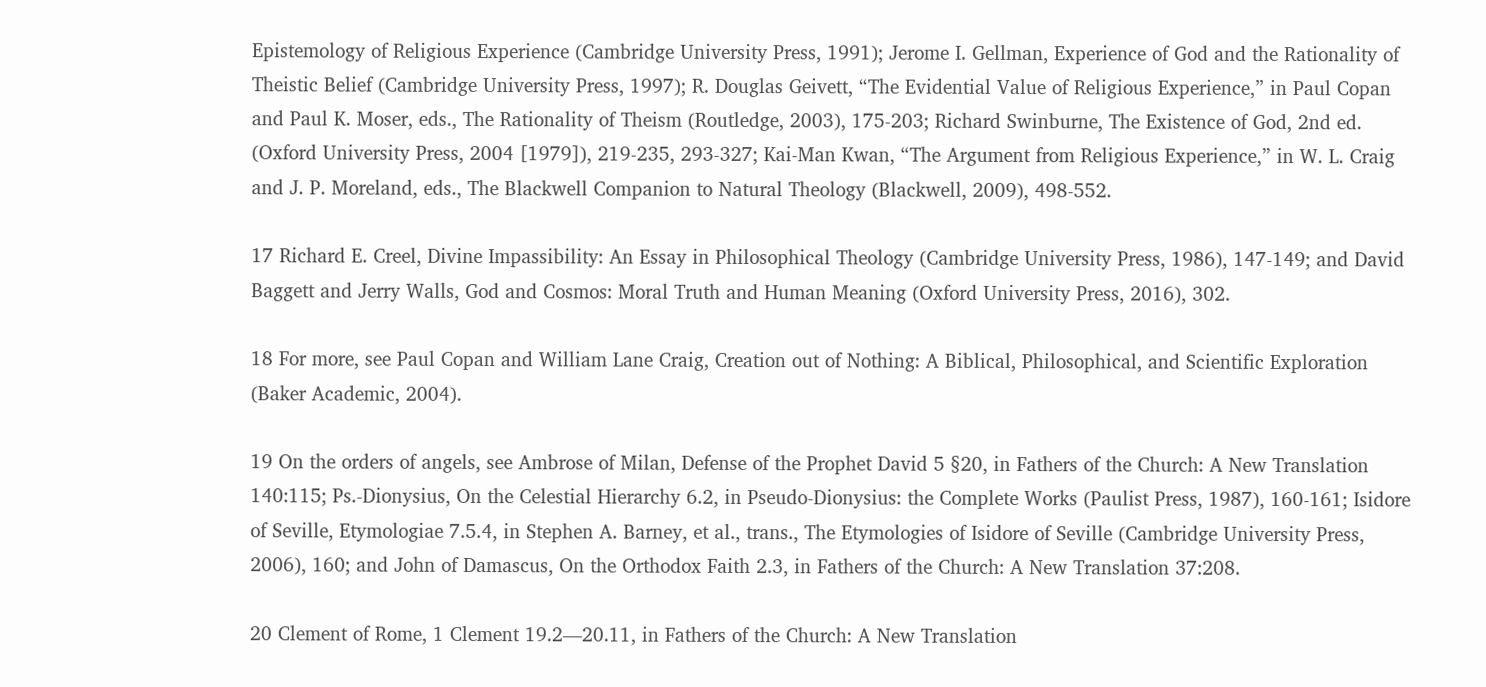Epistemology of Religious Experience (Cambridge University Press, 1991); Jerome I. Gellman, Experience of God and the Rationality of Theistic Belief (Cambridge University Press, 1997); R. Douglas Geivett, “The Evidential Value of Religious Experience,” in Paul Copan and Paul K. Moser, eds., The Rationality of Theism (Routledge, 2003), 175-203; Richard Swinburne, The Existence of God, 2nd ed. (Oxford University Press, 2004 [1979]), 219-235, 293-327; Kai-Man Kwan, “The Argument from Religious Experience,” in W. L. Craig and J. P. Moreland, eds., The Blackwell Companion to Natural Theology (Blackwell, 2009), 498-552.

17 Richard E. Creel, Divine Impassibility: An Essay in Philosophical Theology (Cambridge University Press, 1986), 147-149; and David Baggett and Jerry Walls, God and Cosmos: Moral Truth and Human Meaning (Oxford University Press, 2016), 302.

18 For more, see Paul Copan and William Lane Craig, Creation out of Nothing: A Biblical, Philosophical, and Scientific Exploration (Baker Academic, 2004).

19 On the orders of angels, see Ambrose of Milan, Defense of the Prophet David 5 §20, in Fathers of the Church: A New Translation 140:115; Ps.-Dionysius, On the Celestial Hierarchy 6.2, in Pseudo-Dionysius: the Complete Works (Paulist Press, 1987), 160-161; Isidore of Seville, Etymologiae 7.5.4, in Stephen A. Barney, et al., trans., The Etymologies of Isidore of Seville (Cambridge University Press, 2006), 160; and John of Damascus, On the Orthodox Faith 2.3, in Fathers of the Church: A New Translation 37:208.

20 Clement of Rome, 1 Clement 19.2—20.11, in Fathers of the Church: A New Translation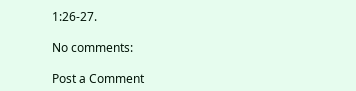1:26-27.

No comments:

Post a Comment